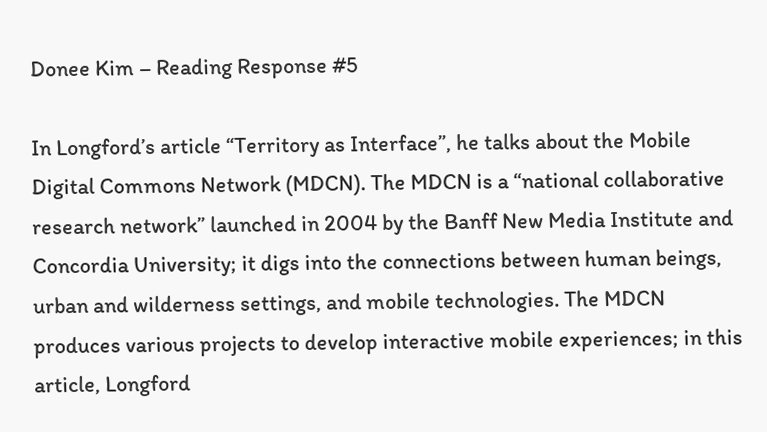Donee Kim – Reading Response #5

In Longford’s article “Territory as Interface”, he talks about the Mobile Digital Commons Network (MDCN). The MDCN is a “national collaborative research network” launched in 2004 by the Banff New Media Institute and Concordia University; it digs into the connections between human beings, urban and wilderness settings, and mobile technologies. The MDCN produces various projects to develop interactive mobile experiences; in this article, Longford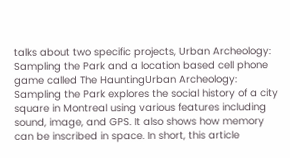talks about two specific projects, Urban Archeology: Sampling the Park and a location based cell phone game called The HauntingUrban Archeology: Sampling the Park explores the social history of a city square in Montreal using various features including sound, image, and GPS. It also shows how memory can be inscribed in space. In short, this article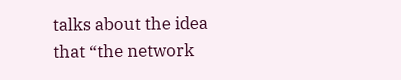talks about the idea that “the network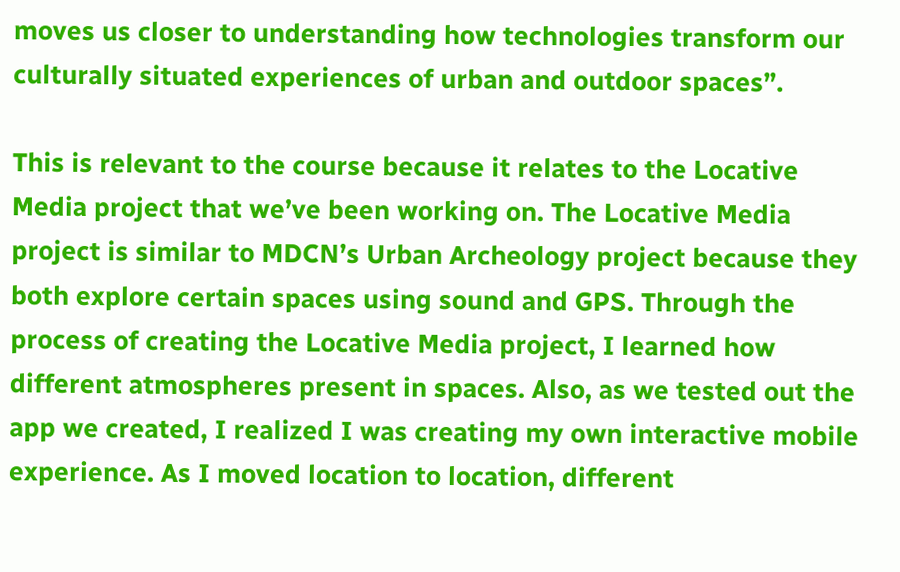moves us closer to understanding how technologies transform our culturally situated experiences of urban and outdoor spaces”.

This is relevant to the course because it relates to the Locative Media project that we’ve been working on. The Locative Media project is similar to MDCN’s Urban Archeology project because they both explore certain spaces using sound and GPS. Through the process of creating the Locative Media project, I learned how different atmospheres present in spaces. Also, as we tested out the app we created, I realized I was creating my own interactive mobile experience. As I moved location to location, different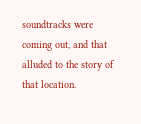soundtracks were coming out, and that alluded to the story of that location.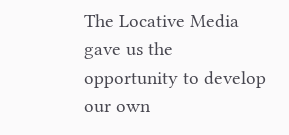The Locative Media gave us the opportunity to develop our own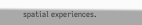spatial experiences.